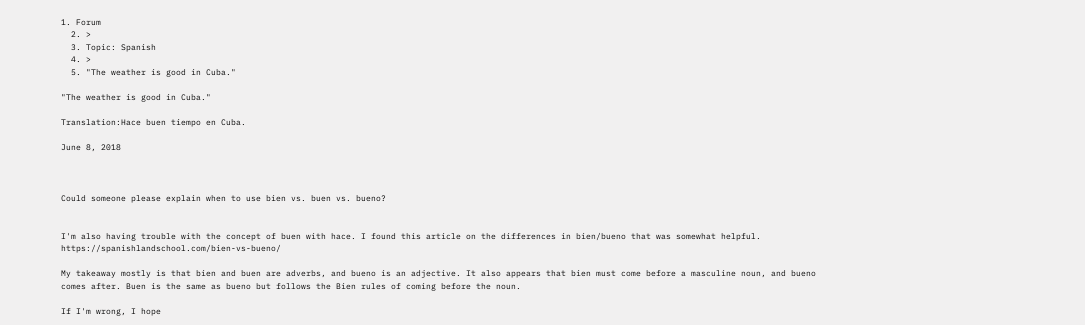1. Forum
  2. >
  3. Topic: Spanish
  4. >
  5. "The weather is good in Cuba."

"The weather is good in Cuba."

Translation:Hace buen tiempo en Cuba.

June 8, 2018



Could someone please explain when to use bien vs. buen vs. bueno?


I'm also having trouble with the concept of buen with hace. I found this article on the differences in bien/bueno that was somewhat helpful. https://spanishlandschool.com/bien-vs-bueno/

My takeaway mostly is that bien and buen are adverbs, and bueno is an adjective. It also appears that bien must come before a masculine noun, and bueno comes after. Buen is the same as bueno but follows the Bien rules of coming before the noun.

If I'm wrong, I hope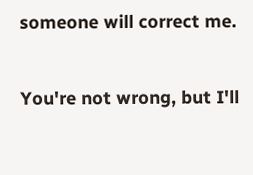someone will correct me.


You're not wrong, but I'll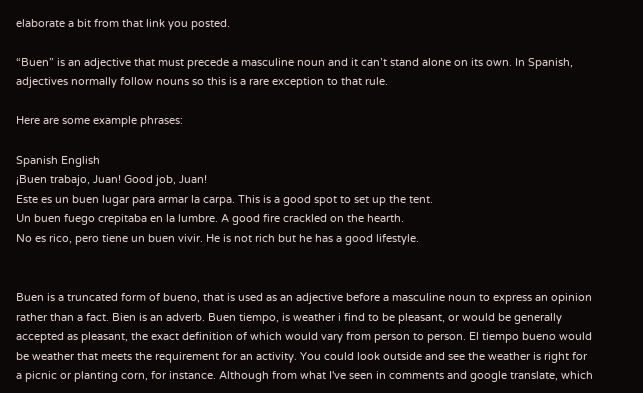elaborate a bit from that link you posted.

“Buen” is an adjective that must precede a masculine noun and it can’t stand alone on its own. In Spanish, adjectives normally follow nouns so this is a rare exception to that rule.

Here are some example phrases:

Spanish English
¡Buen trabajo, Juan! Good job, Juan!
Este es un buen lugar para armar la carpa. This is a good spot to set up the tent.
Un buen fuego crepitaba en la lumbre. A good fire crackled on the hearth.
No es rico, pero tiene un buen vivir. He is not rich but he has a good lifestyle.


Buen is a truncated form of bueno, that is used as an adjective before a masculine noun to express an opinion rather than a fact. Bien is an adverb. Buen tiempo, is weather i find to be pleasant, or would be generally accepted as pleasant, the exact definition of which would vary from person to person. El tiempo bueno would be weather that meets the requirement for an activity. You could look outside and see the weather is right for a picnic or planting corn, for instance. Although from what I've seen in comments and google translate, which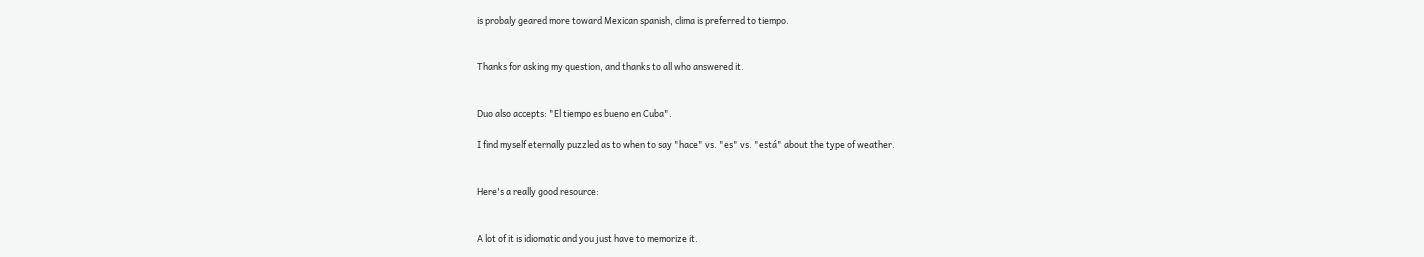is probaly geared more toward Mexican spanish, clima is preferred to tiempo.


Thanks for asking my question, and thanks to all who answered it.


Duo also accepts: "El tiempo es bueno en Cuba".

I find myself eternally puzzled as to when to say "hace" vs. "es" vs. "está" about the type of weather.


Here's a really good resource:


A lot of it is idiomatic and you just have to memorize it.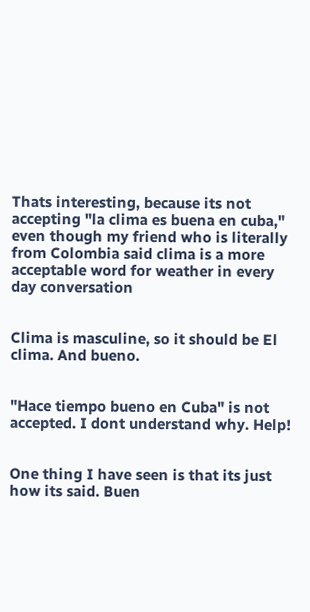Thats interesting, because its not accepting "la clima es buena en cuba," even though my friend who is literally from Colombia said clima is a more acceptable word for weather in every day conversation


Clima is masculine, so it should be El clima. And bueno.


"Hace tiempo bueno en Cuba" is not accepted. I dont understand why. Help!


One thing I have seen is that its just how its said. Buen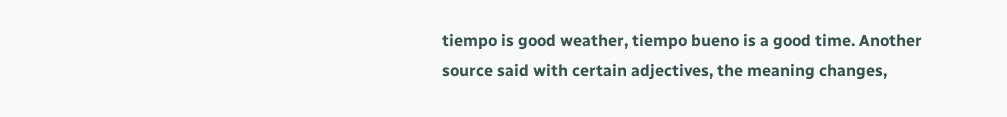tiempo is good weather, tiempo bueno is a good time. Another source said with certain adjectives, the meaning changes,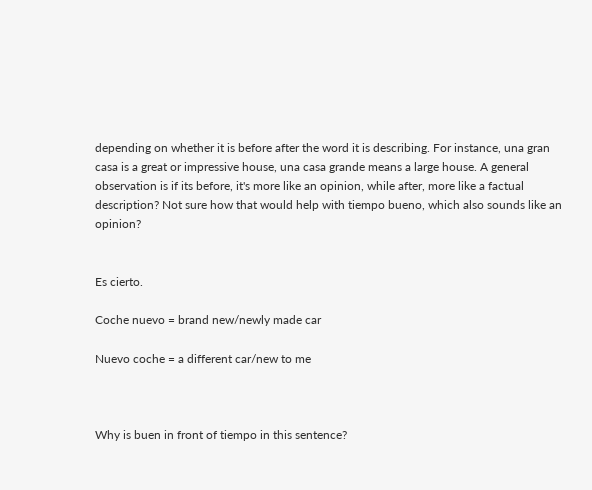depending on whether it is before after the word it is describing. For instance, una gran casa is a great or impressive house, una casa grande means a large house. A general observation is if its before, it's more like an opinion, while after, more like a factual description? Not sure how that would help with tiempo bueno, which also sounds like an opinion?


Es cierto.

Coche nuevo = brand new/newly made car

Nuevo coche = a different car/new to me



Why is buen in front of tiempo in this sentence?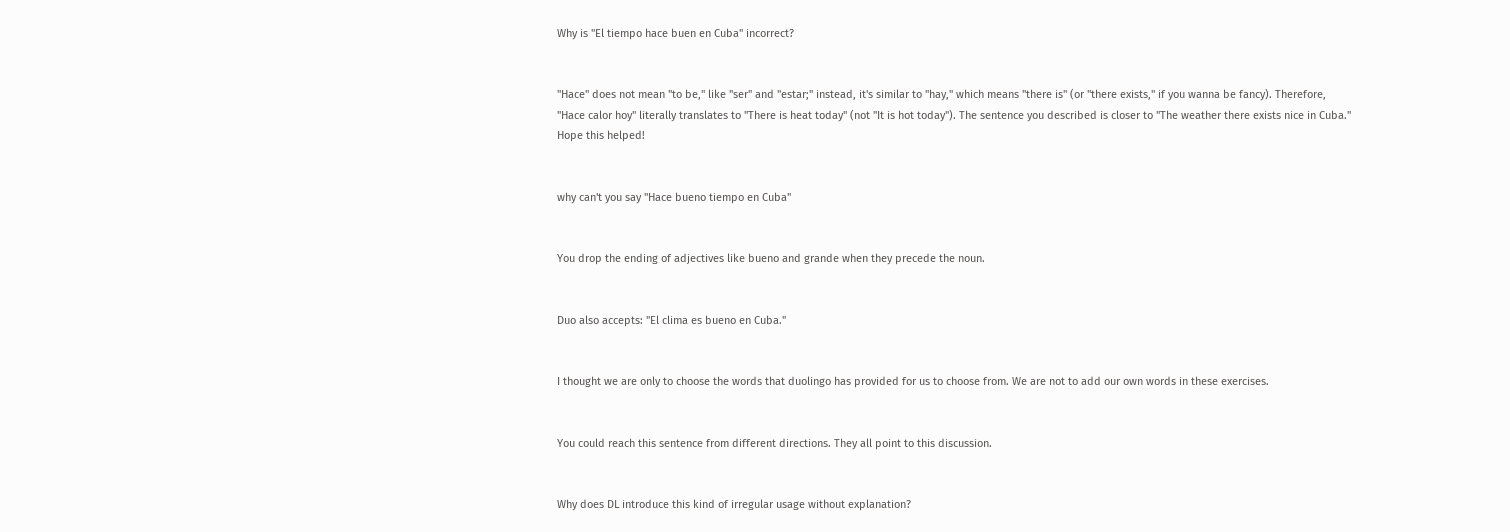Why is "El tiempo hace buen en Cuba" incorrect?


"Hace" does not mean "to be," like "ser" and "estar;" instead, it's similar to "hay," which means "there is" (or "there exists," if you wanna be fancy). Therefore, "Hace calor hoy" literally translates to "There is heat today" (not "It is hot today"). The sentence you described is closer to "The weather there exists nice in Cuba." Hope this helped!


why can't you say "Hace bueno tiempo en Cuba"


You drop the ending of adjectives like bueno and grande when they precede the noun.


Duo also accepts: "El clima es bueno en Cuba."


I thought we are only to choose the words that duolingo has provided for us to choose from. We are not to add our own words in these exercises.


You could reach this sentence from different directions. They all point to this discussion.


Why does DL introduce this kind of irregular usage without explanation?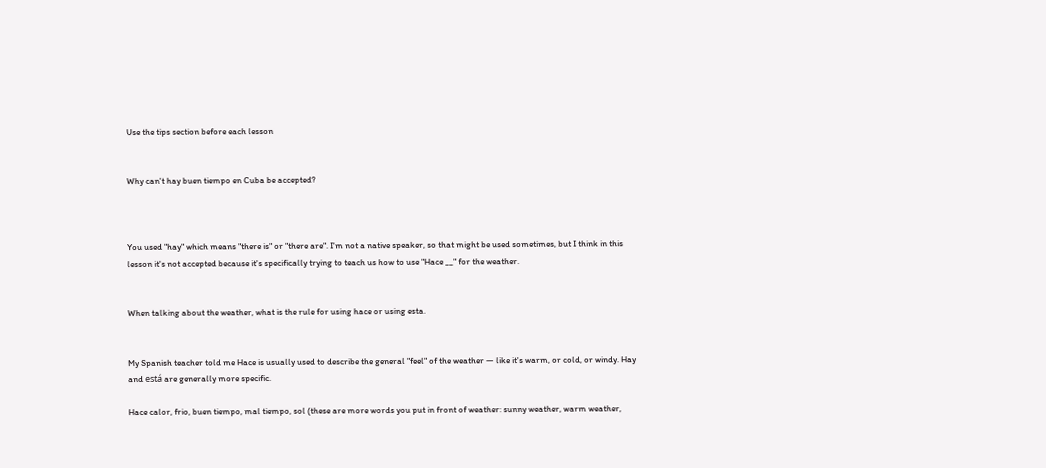Use the tips section before each lesson


Why can't hay buen tiempo en Cuba be accepted?



You used "hay" which means "there is" or "there are". I'm not a native speaker, so that might be used sometimes, but I think in this lesson it's not accepted because it's specifically trying to teach us how to use "Hace __" for the weather.


When talking about the weather, what is the rule for using hace or using esta.


My Spanish teacher told me Hace is usually used to describe the general "feel" of the weather — like it's warm, or cold, or windy. Hay and está are generally more specific.

Hace calor, frio, buen tiempo, mal tiempo, sol (these are more words you put in front of weather: sunny weather, warm weather,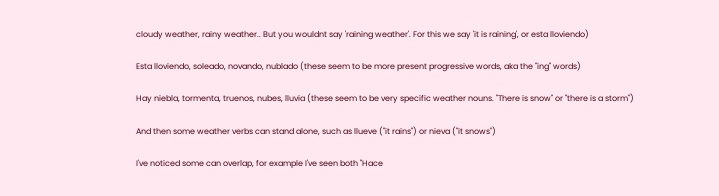cloudy weather, rainy weather.. But you wouldnt say 'raining weather'. For this we say 'it is raining', or esta lloviendo)

Esta lloviendo, soleado, novando, nublado (these seem to be more present progressive words, aka the "ing" words)

Hay niebla, tormenta, truenos, nubes, lluvia (these seem to be very specific weather nouns. "There is snow" or "there is a storm")

And then some weather verbs can stand alone, such as llueve ("it rains") or nieva ("it snows")

I've noticed some can overlap, for example I've seen both "Hace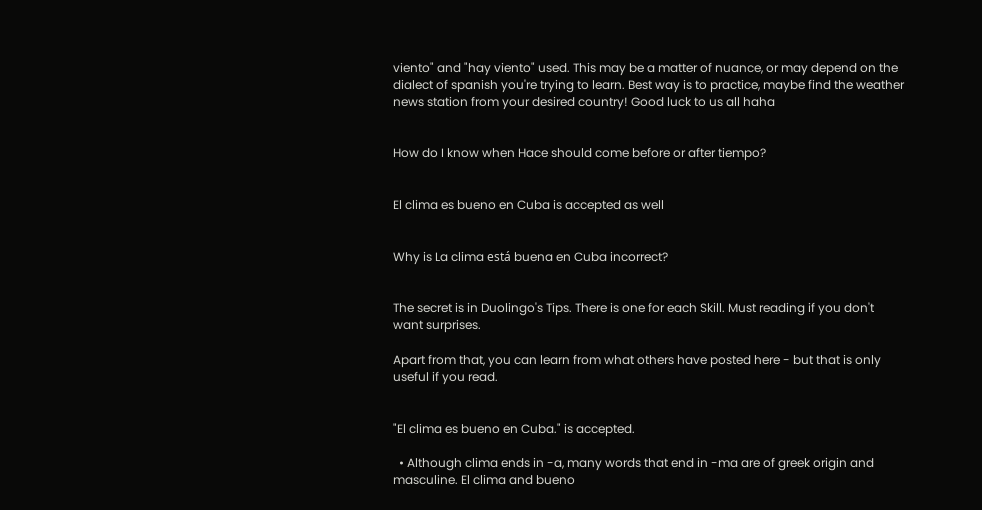viento" and "hay viento" used. This may be a matter of nuance, or may depend on the dialect of spanish you're trying to learn. Best way is to practice, maybe find the weather news station from your desired country! Good luck to us all haha


How do I know when Hace should come before or after tiempo?


El clima es bueno en Cuba is accepted as well


Why is La clima está buena en Cuba incorrect?


The secret is in Duolingo's Tips. There is one for each Skill. Must reading if you don't want surprises.

Apart from that, you can learn from what others have posted here - but that is only useful if you read.


"El clima es bueno en Cuba." is accepted.

  • Although clima ends in -a, many words that end in -ma are of greek origin and masculine. El clima and bueno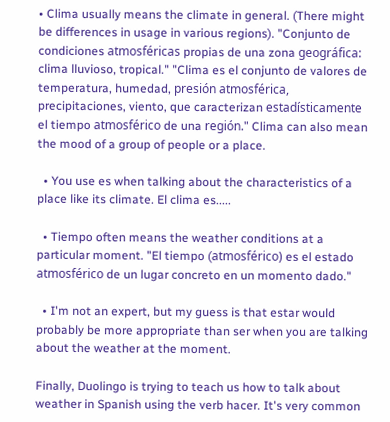• Clima usually means the climate in general. (There might be differences in usage in various regions). "Conjunto de condiciones atmosféricas propias de una zona geográfica: clima lluvioso, tropical." "Clima es el conjunto de valores de temperatura, humedad, presión atmosférica, precipitaciones, viento, que caracterizan estadísticamente el tiempo atmosférico de una región." Clima can also mean the mood of a group of people or a place.

  • You use es when talking about the characteristics of a place like its climate. El clima es.....

  • Tiempo often means the weather conditions at a particular moment. "El tiempo (atmosférico) es el estado atmosférico de un lugar concreto en un momento dado."

  • I'm not an expert, but my guess is that estar would probably be more appropriate than ser when you are talking about the weather at the moment.

Finally, Duolingo is trying to teach us how to talk about weather in Spanish using the verb hacer. It's very common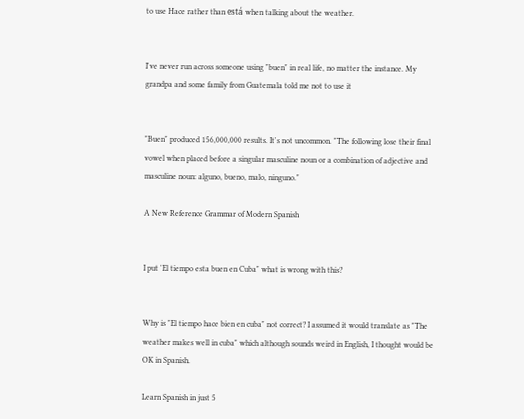to use Hace rather than está when talking about the weather.


I've never run across someone using "buen" in real life, no matter the instance. My grandpa and some family from Guatemala told me not to use it


"Buen" produced 156,000,000 results. It's not uncommon. "The following lose their final vowel when placed before a singular masculine noun or a combination of adjective and masculine noun: alguno, bueno, malo, ninguno."

A New Reference Grammar of Modern Spanish


I put 'El tiempo esta buen en Cuba" what is wrong with this?


Why is "El tiempo hace bien en cuba" not correct? I assumed it would translate as "The weather makes well in cuba" which although sounds weird in English, I thought would be OK in Spanish.

Learn Spanish in just 5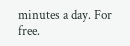minutes a day. For free.